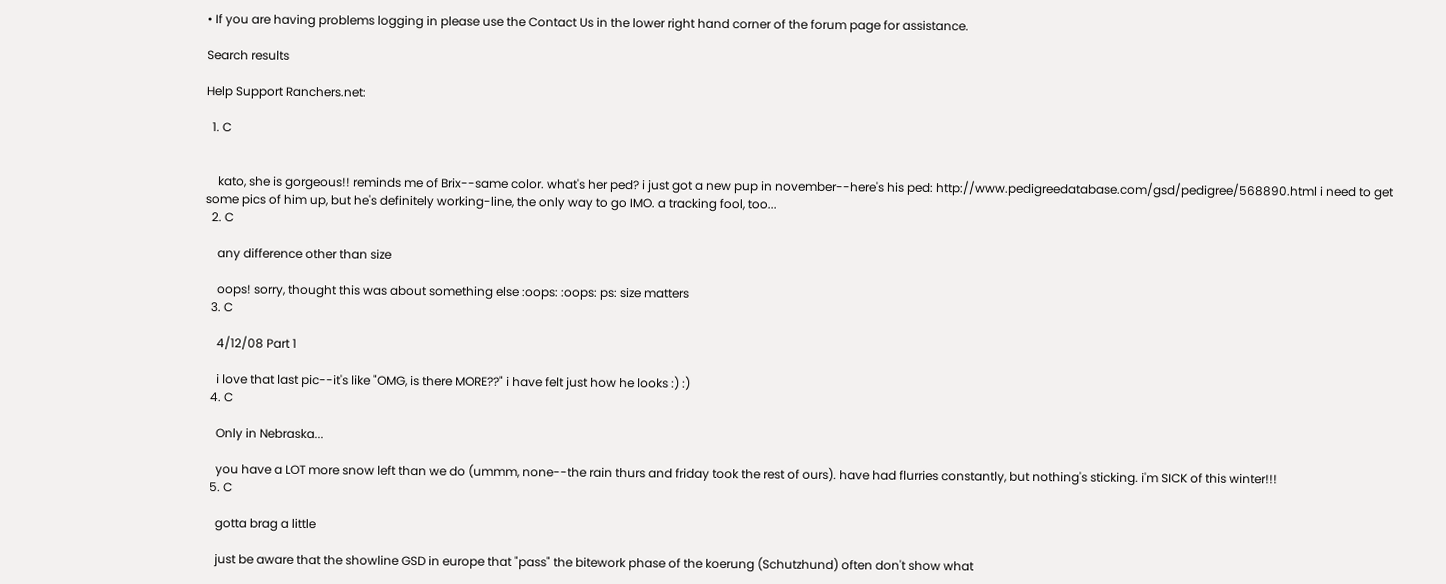• If you are having problems logging in please use the Contact Us in the lower right hand corner of the forum page for assistance.

Search results

Help Support Ranchers.net:

  1. C


    kato, she is gorgeous!! reminds me of Brix--same color. what's her ped? i just got a new pup in november--here's his ped: http://www.pedigreedatabase.com/gsd/pedigree/568890.html i need to get some pics of him up, but he's definitely working-line, the only way to go IMO. a tracking fool, too...
  2. C

    any difference other than size

    oops! sorry, thought this was about something else :oops: :oops: ps: size matters
  3. C

    4/12/08 Part 1

    i love that last pic--it's like "OMG, is there MORE??" i have felt just how he looks :) :)
  4. C

    Only in Nebraska...

    you have a LOT more snow left than we do (ummm, none--the rain thurs and friday took the rest of ours). have had flurries constantly, but nothing's sticking. i'm SICK of this winter!!!
  5. C

    gotta brag a little

    just be aware that the showline GSD in europe that "pass" the bitework phase of the koerung (Schutzhund) often don't show what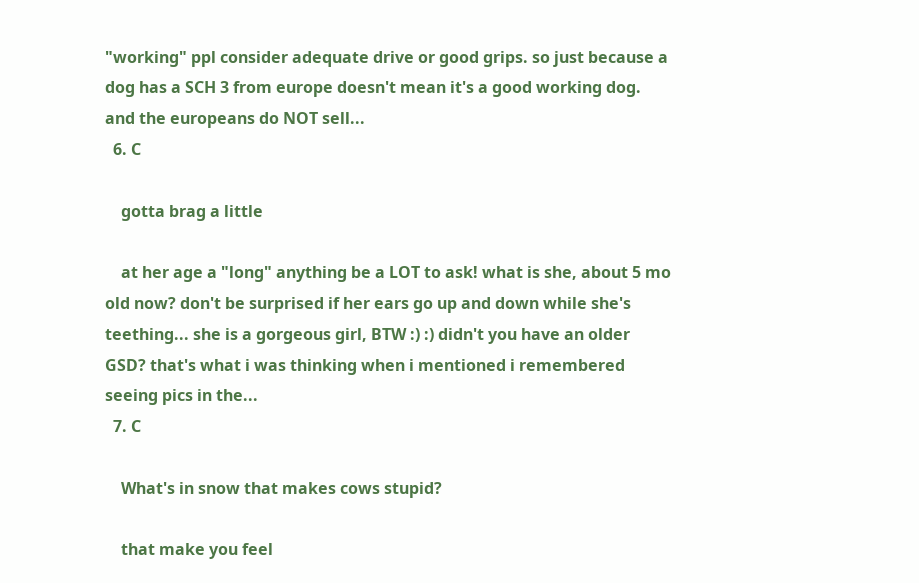"working" ppl consider adequate drive or good grips. so just because a dog has a SCH 3 from europe doesn't mean it's a good working dog. and the europeans do NOT sell...
  6. C

    gotta brag a little

    at her age a "long" anything be a LOT to ask! what is she, about 5 mo old now? don't be surprised if her ears go up and down while she's teething... she is a gorgeous girl, BTW :) :) didn't you have an older GSD? that's what i was thinking when i mentioned i remembered seeing pics in the...
  7. C

    What's in snow that makes cows stupid?

    that make you feel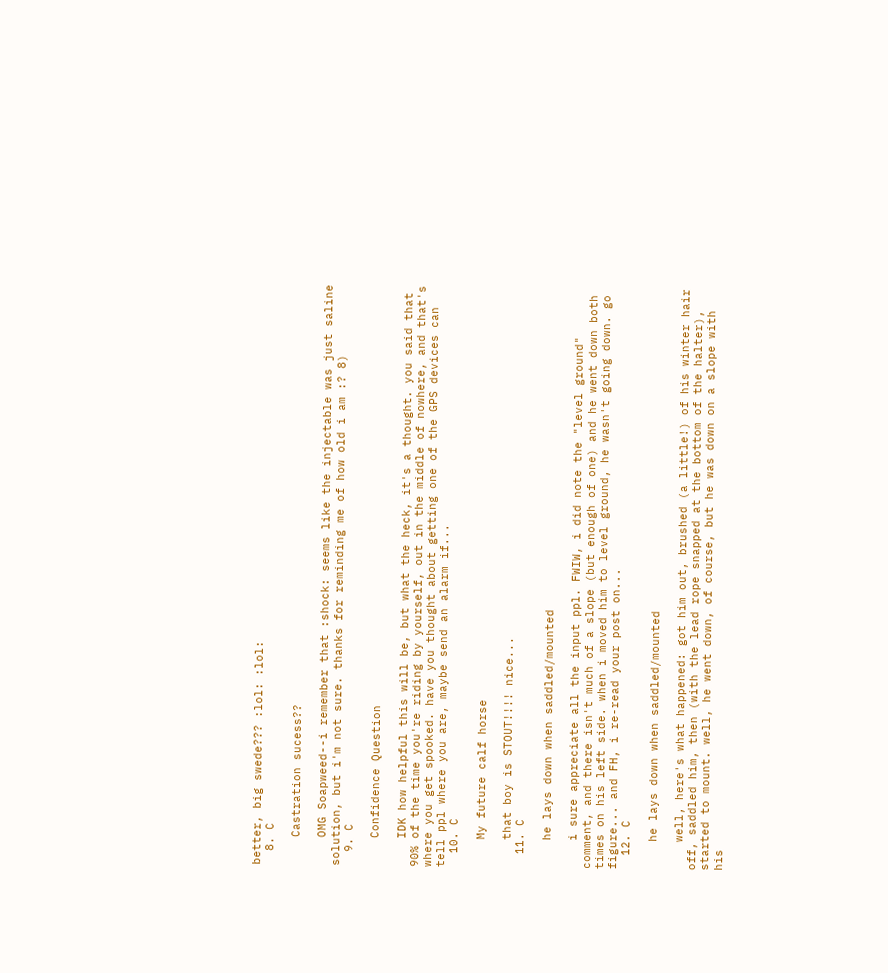better, big swede??? :lol: :lol:
  8. C

    Castration sucess??

    OMG Soapweed--i remember that :shock: seems like the injectable was just saline solution, but i'm not sure. thanks for reminding me of how old i am :? 8)
  9. C

    Confidence Question

    IDK how helpful this will be, but what the heck, it's a thought. you said that 90% of the time you're riding by yourself, out in the middle of nowhere, and that's where you get spooked. have you thought about getting one of the GPS devices can tell ppl where you are, maybe send an alarm if...
  10. C

    My future calf horse

    that boy is STOUT!!!! nice...
  11. C

    he lays down when saddled/mounted

    i sure appreciate all the input ppl. FWIW, i did note the "level ground" comment, and there isn't much of a slope (but enough of one) and he went down both times on his left side. when i moved him to level ground, he wasn't going down. go figure... and FH, i re-read your post on...
  12. C

    he lays down when saddled/mounted

    well, here's what happened: got him out, brushed (a little!) of his winter hair off, saddled him, then (with the lead rope snapped at the bottom of the halter), started to mount. well, he went down, of course, but he was down on a slope with his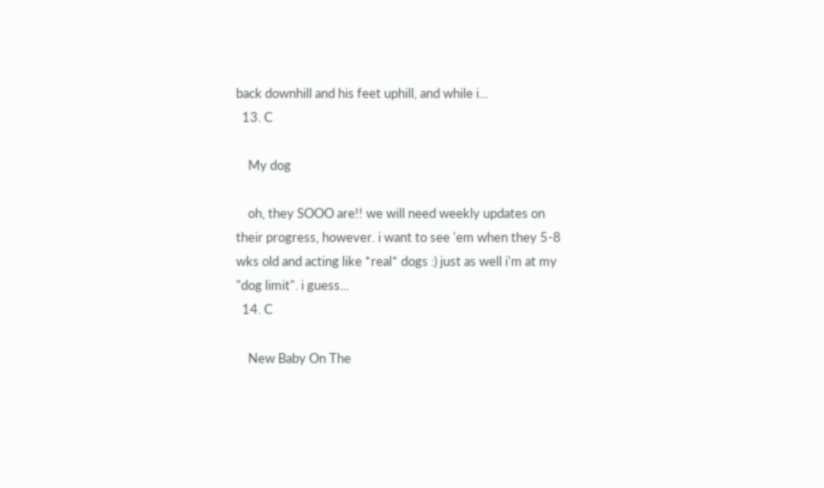back downhill and his feet uphill, and while i...
  13. C

    My dog

    oh, they SOOO are!! we will need weekly updates on their progress, however. i want to see 'em when they 5-8 wks old and acting like *real* dogs :) just as well i'm at my "dog limit". i guess...
  14. C

    New Baby On The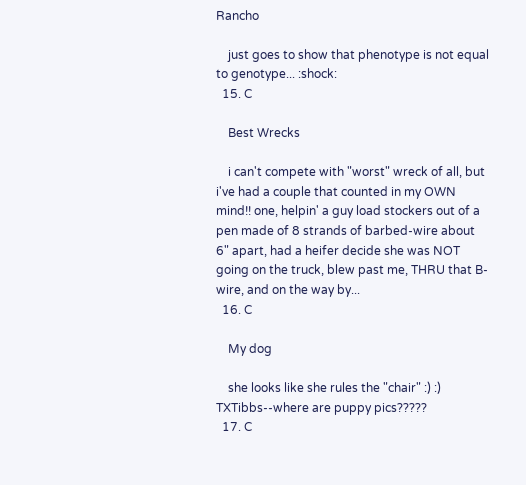Rancho

    just goes to show that phenotype is not equal to genotype... :shock:
  15. C

    Best Wrecks

    i can't compete with "worst" wreck of all, but i've had a couple that counted in my OWN mind!! one, helpin' a guy load stockers out of a pen made of 8 strands of barbed-wire about 6" apart, had a heifer decide she was NOT going on the truck, blew past me, THRU that B-wire, and on the way by...
  16. C

    My dog

    she looks like she rules the "chair" :) :) TXTibbs--where are puppy pics?????
  17. C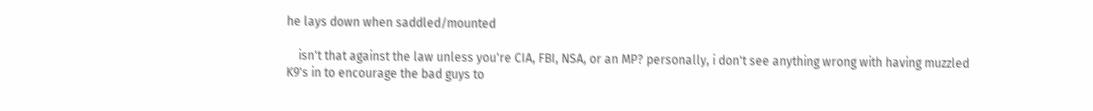he lays down when saddled/mounted

    isn't that against the law unless you're CIA, FBI, NSA, or an MP? personally, i don't see anything wrong with having muzzled K9's in to encourage the bad guys to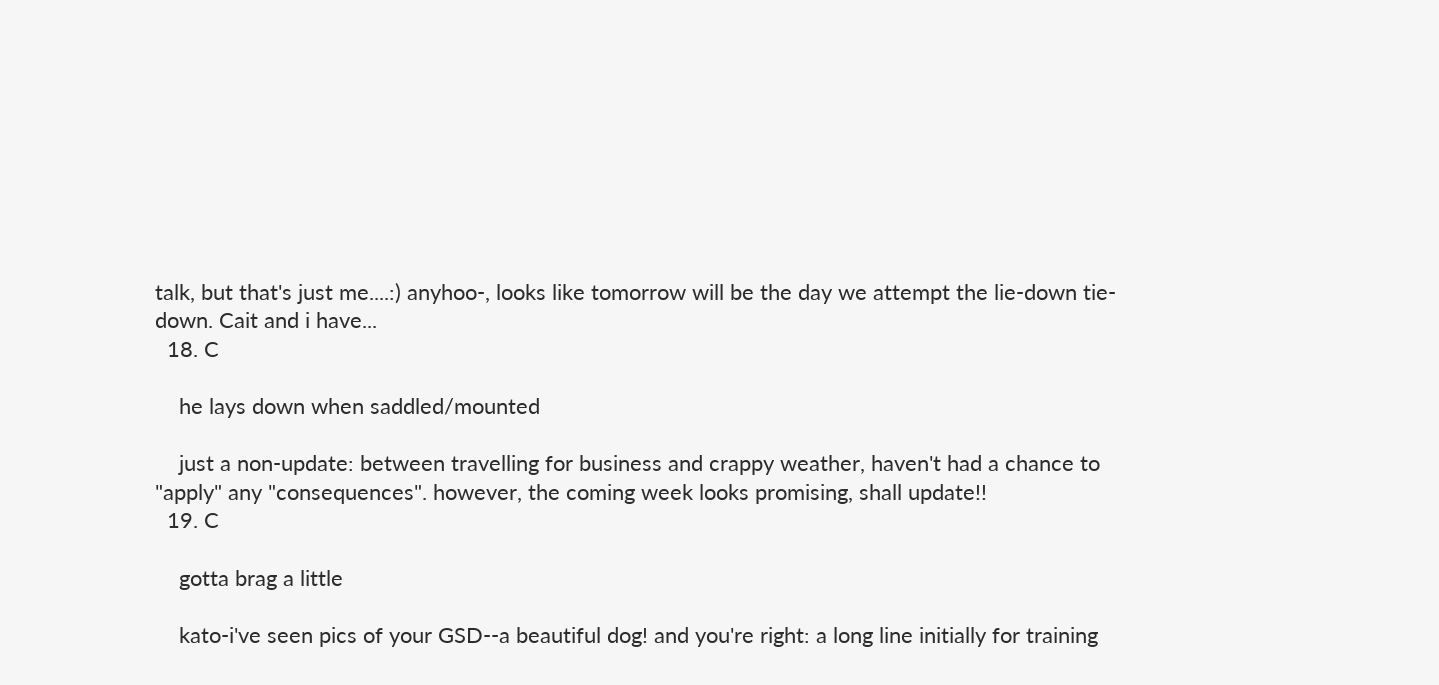talk, but that's just me....:) anyhoo-, looks like tomorrow will be the day we attempt the lie-down tie-down. Cait and i have...
  18. C

    he lays down when saddled/mounted

    just a non-update: between travelling for business and crappy weather, haven't had a chance to "apply" any "consequences". however, the coming week looks promising, shall update!!
  19. C

    gotta brag a little

    kato-i've seen pics of your GSD--a beautiful dog! and you're right: a long line initially for training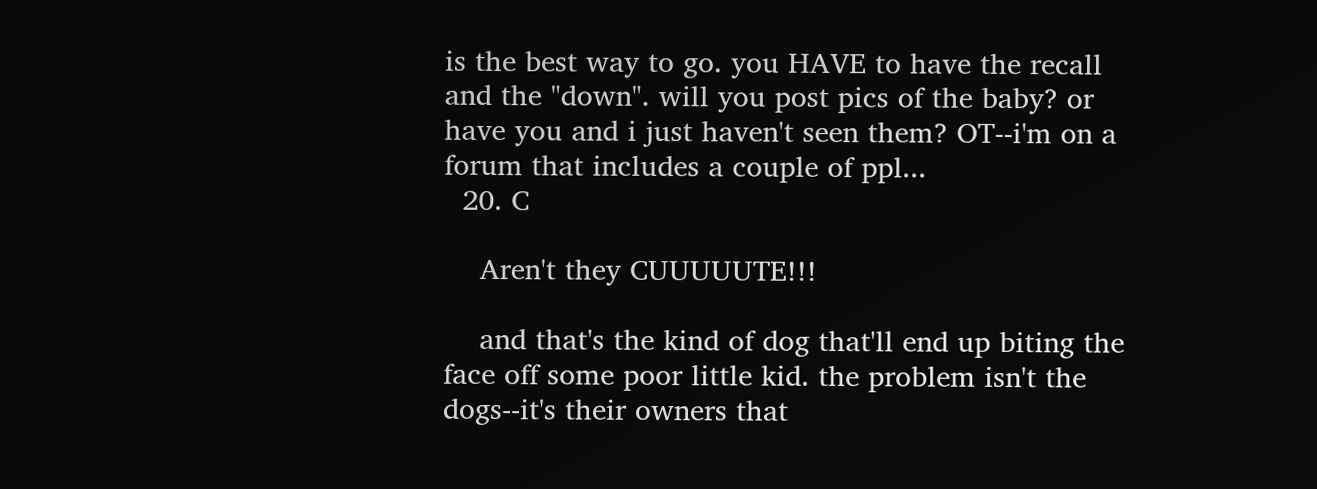is the best way to go. you HAVE to have the recall and the "down". will you post pics of the baby? or have you and i just haven't seen them? OT--i'm on a forum that includes a couple of ppl...
  20. C

    Aren't they CUUUUUTE!!!

    and that's the kind of dog that'll end up biting the face off some poor little kid. the problem isn't the dogs--it's their owners that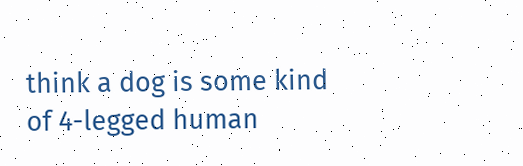think a dog is some kind of 4-legged human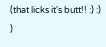(that licks it's butt!! :) :) )